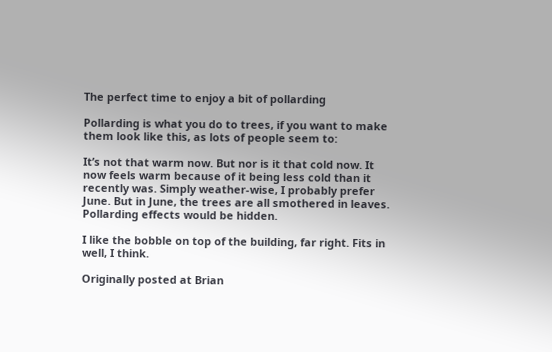The perfect time to enjoy a bit of pollarding

Pollarding is what you do to trees, if you want to make them look like this, as lots of people seem to:

It’s not that warm now. But nor is it that cold now. It now feels warm because of it being less cold than it recently was. Simply weather-wise, I probably prefer June. But in June, the trees are all smothered in leaves. Pollarding effects would be hidden.

I like the bobble on top of the building, far right. Fits in well, I think.

Originally posted at Brian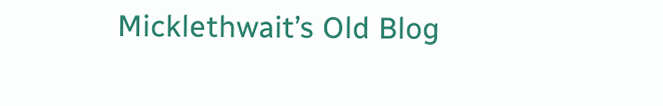Micklethwait’s Old Blog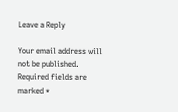Leave a Reply

Your email address will not be published. Required fields are marked *